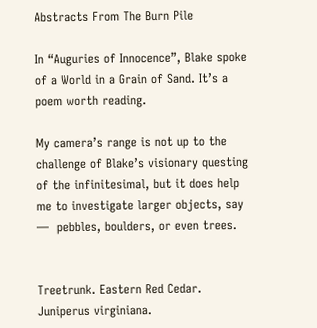Abstracts From The Burn Pile

In “Auguries of Innocence”, Blake spoke of a World in a Grain of Sand. It’s a poem worth reading.

My camera’s range is not up to the challenge of Blake’s visionary questing of the infinitesimal, but it does help me to investigate larger objects, say —  pebbles, boulders, or even trees.


Treetrunk. Eastern Red Cedar. Juniperus virginiana.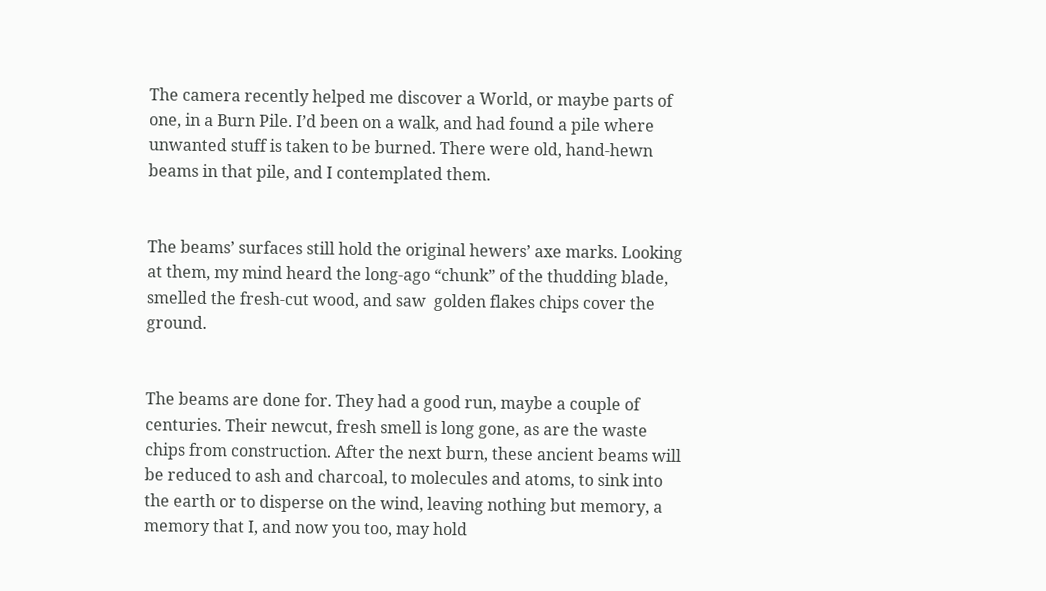The camera recently helped me discover a World, or maybe parts of one, in a Burn Pile. I’d been on a walk, and had found a pile where unwanted stuff is taken to be burned. There were old, hand-hewn beams in that pile, and I contemplated them.


The beams’ surfaces still hold the original hewers’ axe marks. Looking at them, my mind heard the long-ago “chunk” of the thudding blade, smelled the fresh-cut wood, and saw  golden flakes chips cover the ground.


The beams are done for. They had a good run, maybe a couple of centuries. Their newcut, fresh smell is long gone, as are the waste chips from construction. After the next burn, these ancient beams will be reduced to ash and charcoal, to molecules and atoms, to sink into the earth or to disperse on the wind, leaving nothing but memory, a memory that I, and now you too, may hold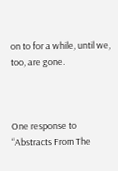on to for a while, until we, too, are gone.



One response to “Abstracts From The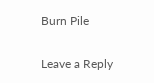Burn Pile

Leave a Reply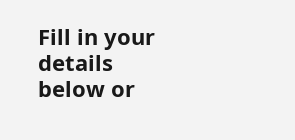Fill in your details below or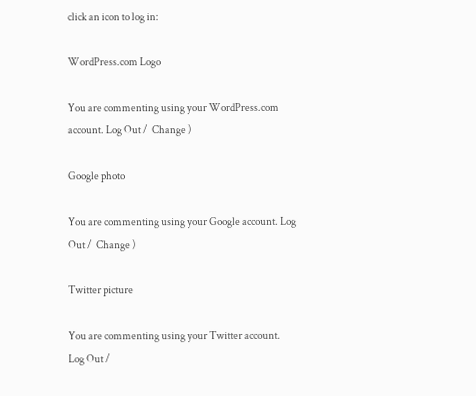click an icon to log in:

WordPress.com Logo

You are commenting using your WordPress.com account. Log Out /  Change )

Google photo

You are commenting using your Google account. Log Out /  Change )

Twitter picture

You are commenting using your Twitter account. Log Out /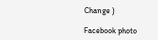Change )

Facebook photo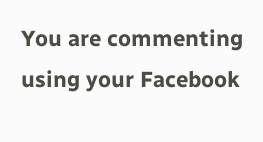You are commenting using your Facebook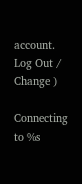account. Log Out /  Change )

Connecting to %s